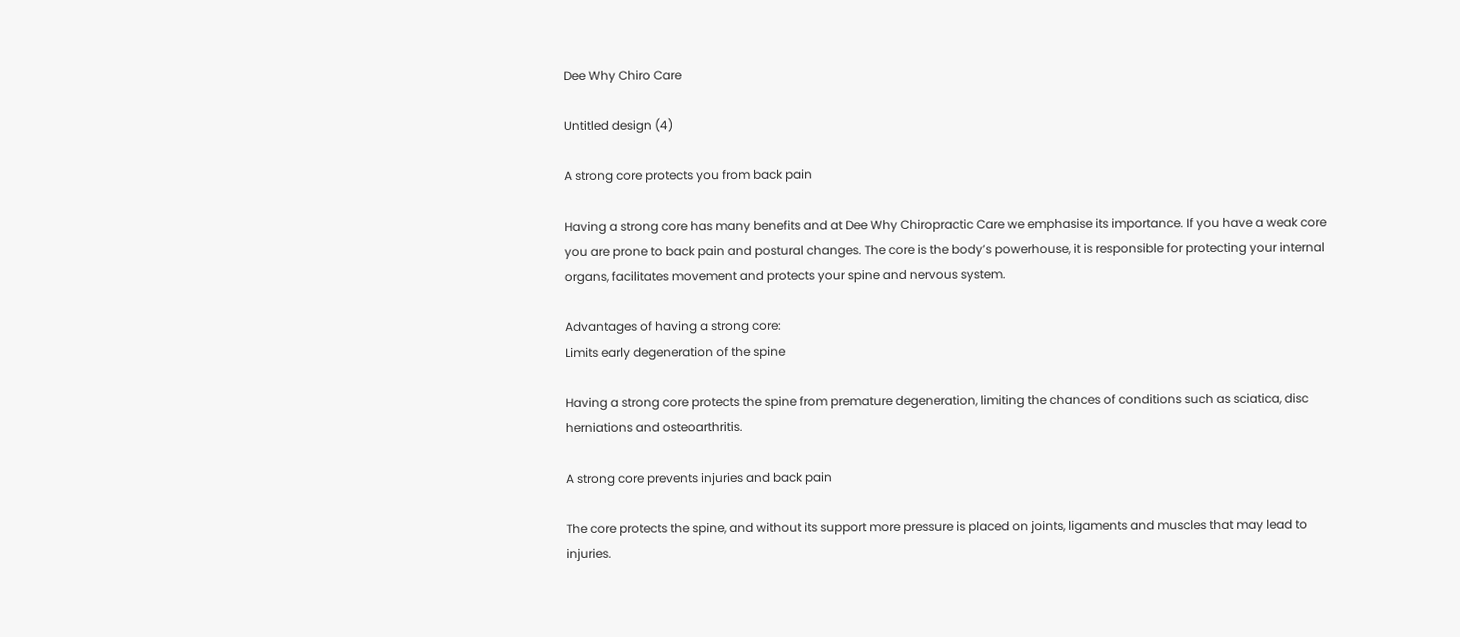Dee Why Chiro Care

Untitled design (4)

A strong core protects you from back pain

Having a strong core has many benefits and at Dee Why Chiropractic Care we emphasise its importance. If you have a weak core you are prone to back pain and postural changes. The core is the body’s powerhouse, it is responsible for protecting your internal organs, facilitates movement and protects your spine and nervous system.

Advantages of having a strong core:
Limits early degeneration of the spine

Having a strong core protects the spine from premature degeneration, limiting the chances of conditions such as sciatica, disc herniations and osteoarthritis.

A strong core prevents injuries and back pain

The core protects the spine, and without its support more pressure is placed on joints, ligaments and muscles that may lead to injuries.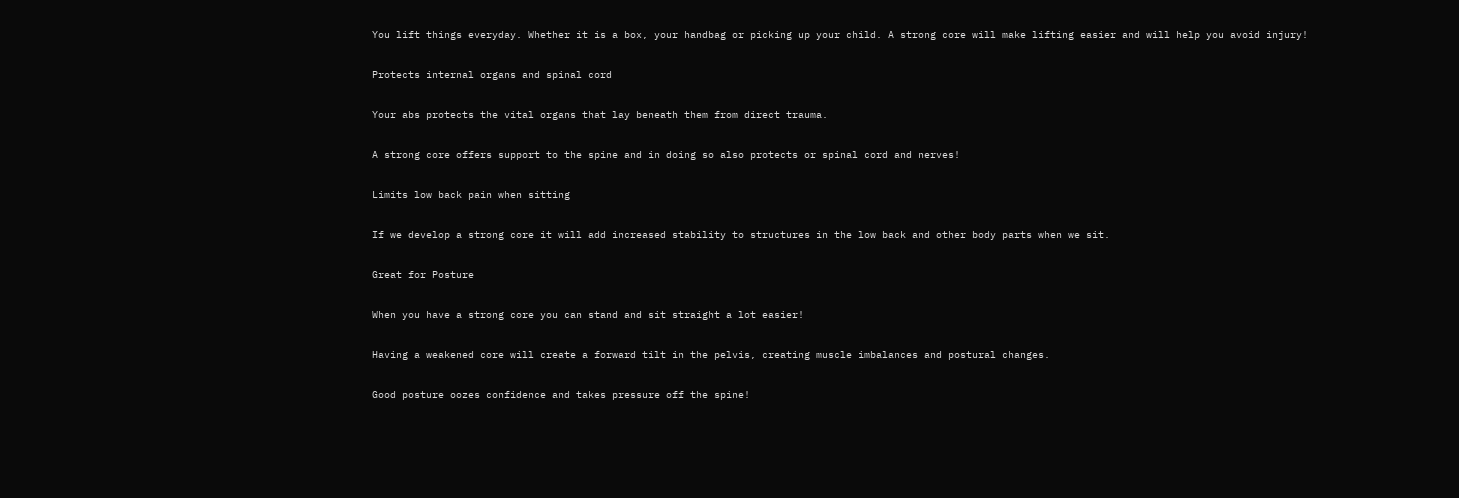You lift things everyday. Whether it is a box, your handbag or picking up your child. A strong core will make lifting easier and will help you avoid injury!

Protects internal organs and spinal cord

Your abs protects the vital organs that lay beneath them from direct trauma.

A strong core offers support to the spine and in doing so also protects or spinal cord and nerves!

Limits low back pain when sitting

If we develop a strong core it will add increased stability to structures in the low back and other body parts when we sit.

Great for Posture

When you have a strong core you can stand and sit straight a lot easier!

Having a weakened core will create a forward tilt in the pelvis, creating muscle imbalances and postural changes.

Good posture oozes confidence and takes pressure off the spine!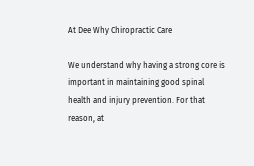At Dee Why Chiropractic Care

We understand why having a strong core is important in maintaining good spinal health and injury prevention. For that reason, at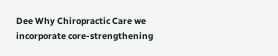Dee Why Chiropractic Care we incorporate core-strengthening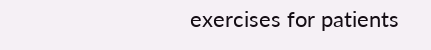exercises for patients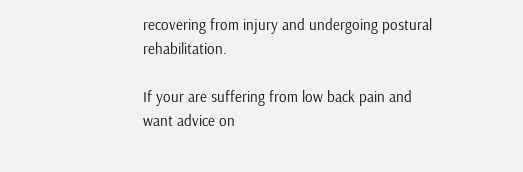recovering from injury and undergoing postural rehabilitation.

If your are suffering from low back pain and want advice on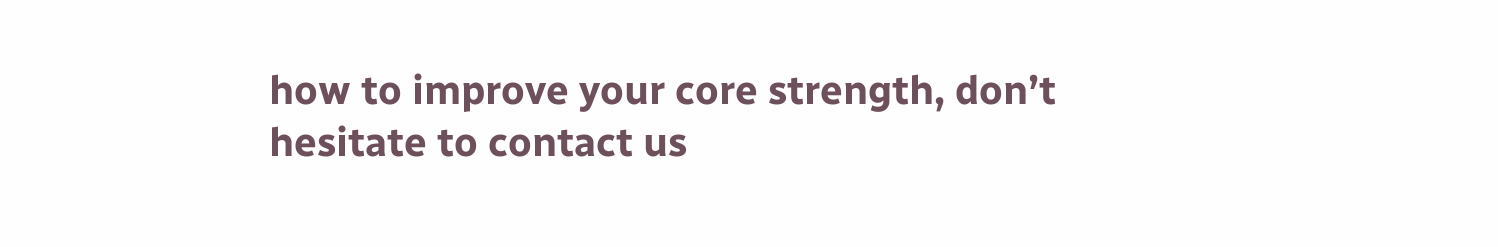how to improve your core strength, don’t hesitate to contact us